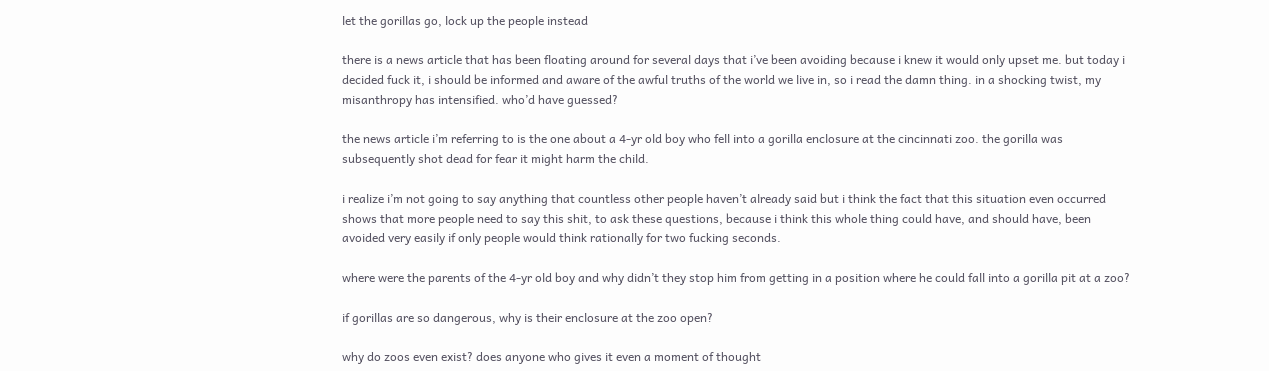let the gorillas go, lock up the people instead

there is a news article that has been floating around for several days that i’ve been avoiding because i knew it would only upset me. but today i decided fuck it, i should be informed and aware of the awful truths of the world we live in, so i read the damn thing. in a shocking twist, my misanthropy has intensified. who’d have guessed?

the news article i’m referring to is the one about a 4-yr old boy who fell into a gorilla enclosure at the cincinnati zoo. the gorilla was subsequently shot dead for fear it might harm the child.

i realize i’m not going to say anything that countless other people haven’t already said but i think the fact that this situation even occurred shows that more people need to say this shit, to ask these questions, because i think this whole thing could have, and should have, been avoided very easily if only people would think rationally for two fucking seconds.

where were the parents of the 4-yr old boy and why didn’t they stop him from getting in a position where he could fall into a gorilla pit at a zoo?

if gorillas are so dangerous, why is their enclosure at the zoo open?

why do zoos even exist? does anyone who gives it even a moment of thought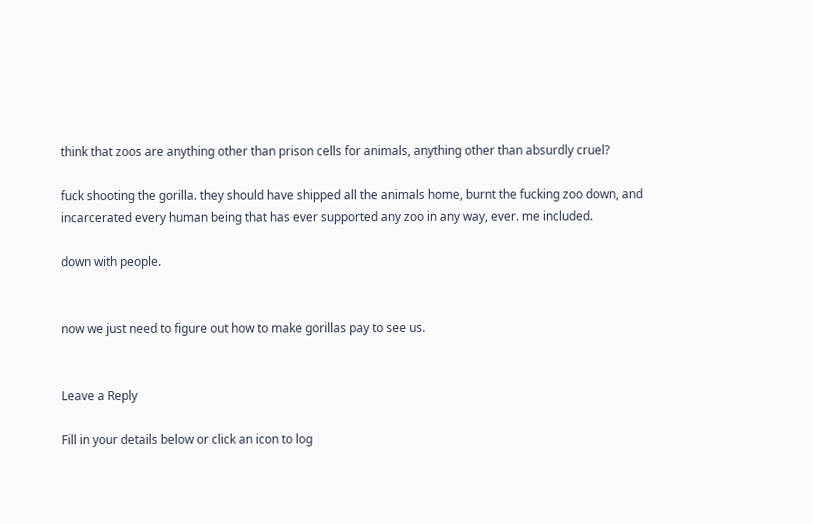think that zoos are anything other than prison cells for animals, anything other than absurdly cruel?

fuck shooting the gorilla. they should have shipped all the animals home, burnt the fucking zoo down, and incarcerated every human being that has ever supported any zoo in any way, ever. me included.

down with people.


now we just need to figure out how to make gorillas pay to see us.


Leave a Reply

Fill in your details below or click an icon to log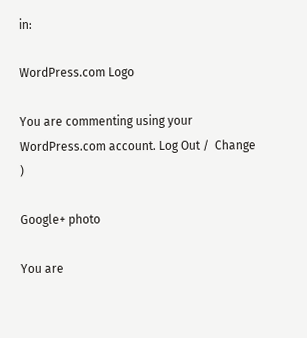in:

WordPress.com Logo

You are commenting using your WordPress.com account. Log Out /  Change )

Google+ photo

You are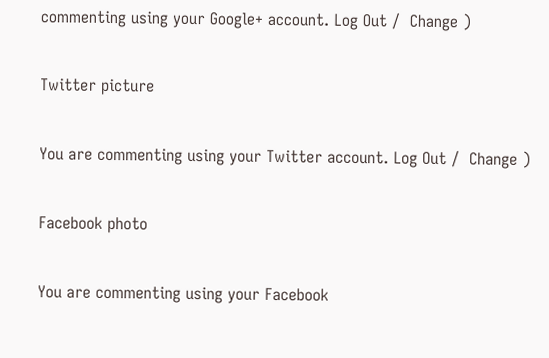commenting using your Google+ account. Log Out /  Change )

Twitter picture

You are commenting using your Twitter account. Log Out /  Change )

Facebook photo

You are commenting using your Facebook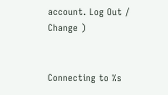account. Log Out /  Change )


Connecting to %s